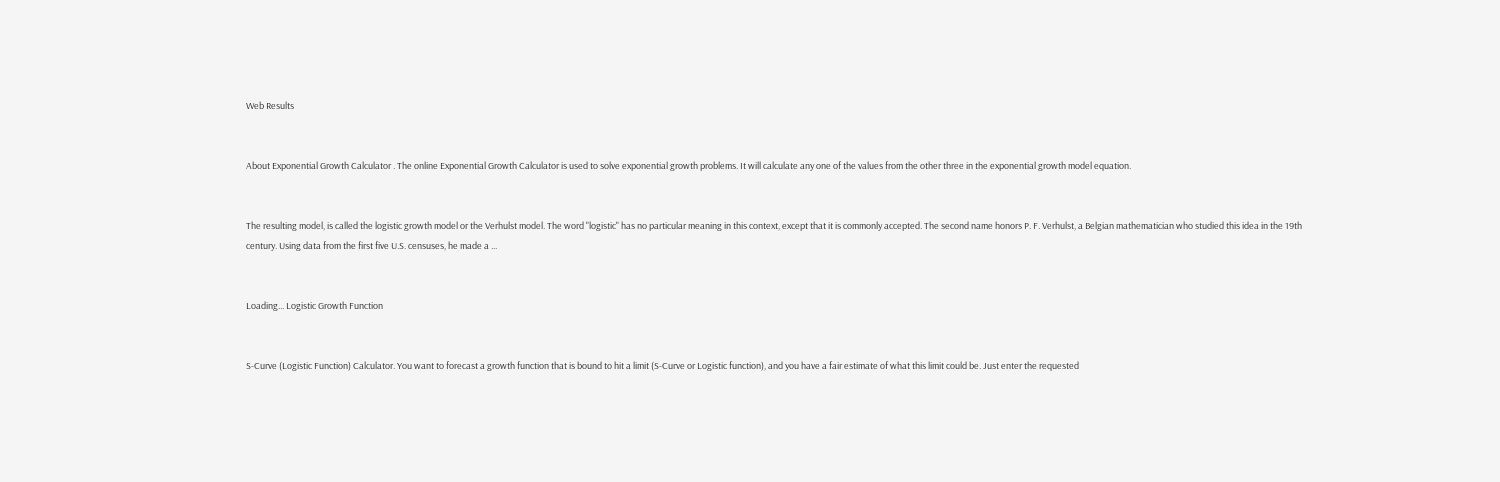Web Results


About Exponential Growth Calculator . The online Exponential Growth Calculator is used to solve exponential growth problems. It will calculate any one of the values from the other three in the exponential growth model equation.


The resulting model, is called the logistic growth model or the Verhulst model. The word "logistic" has no particular meaning in this context, except that it is commonly accepted. The second name honors P. F. Verhulst, a Belgian mathematician who studied this idea in the 19th century. Using data from the first five U.S. censuses, he made a ...


Loading... Logistic Growth Function


S-Curve (Logistic Function) Calculator. You want to forecast a growth function that is bound to hit a limit (S-Curve or Logistic function), and you have a fair estimate of what this limit could be. Just enter the requested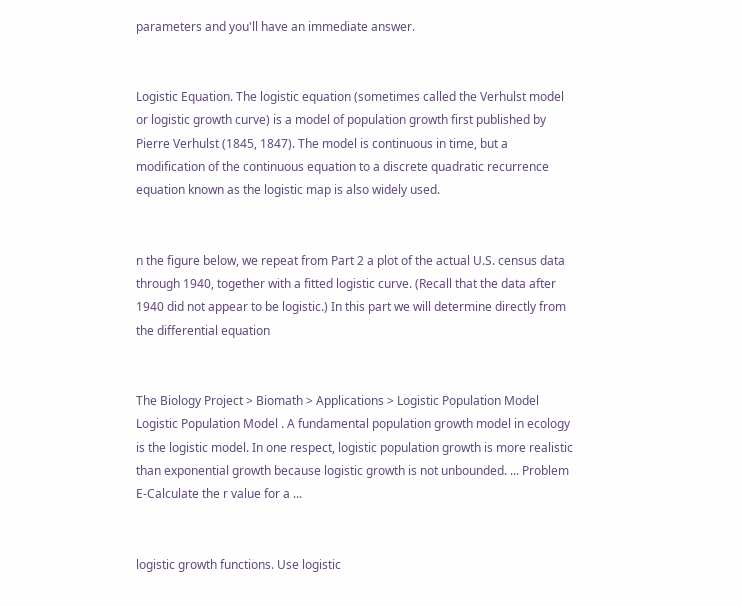parameters and you'll have an immediate answer.


Logistic Equation. The logistic equation (sometimes called the Verhulst model or logistic growth curve) is a model of population growth first published by Pierre Verhulst (1845, 1847). The model is continuous in time, but a modification of the continuous equation to a discrete quadratic recurrence equation known as the logistic map is also widely used.


n the figure below, we repeat from Part 2 a plot of the actual U.S. census data through 1940, together with a fitted logistic curve. (Recall that the data after 1940 did not appear to be logistic.) In this part we will determine directly from the differential equation


The Biology Project > Biomath > Applications > Logistic Population Model Logistic Population Model . A fundamental population growth model in ecology is the logistic model. In one respect, logistic population growth is more realistic than exponential growth because logistic growth is not unbounded. ... Problem E-Calculate the r value for a ...


logistic growth functions. Use logistic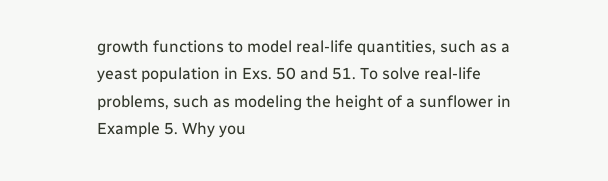growth functions to model real-life quantities, such as a yeast population in Exs. 50 and 51. To solve real-life problems, such as modeling the height of a sunflower in Example 5. Why you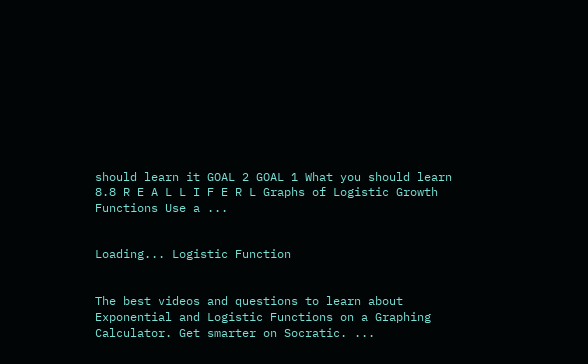should learn it GOAL 2 GOAL 1 What you should learn 8.8 R E A L L I F E R L Graphs of Logistic Growth Functions Use a ...


Loading... Logistic Function


The best videos and questions to learn about Exponential and Logistic Functions on a Graphing Calculator. Get smarter on Socratic. ...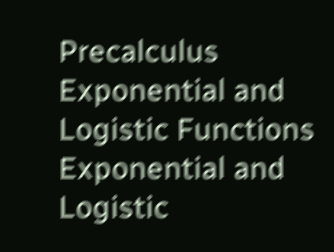Precalculus Exponential and Logistic Functions Exponential and Logistic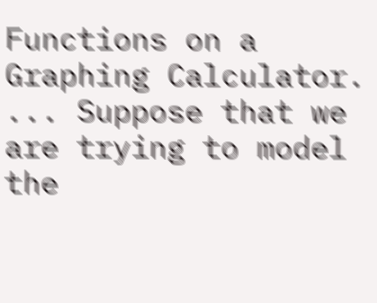Functions on a Graphing Calculator. ... Suppose that we are trying to model the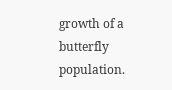growth of a butterfly population.